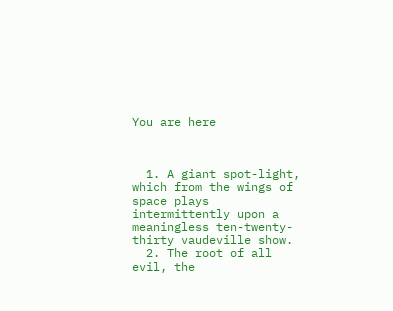You are here



  1. A giant spot-light, which from the wings of space plays intermittently upon a meaningless ten-twenty-thirty vaudeville show.
  2. The root of all evil, the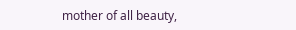mother of all beauty,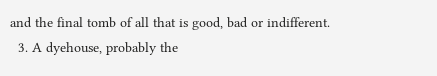and the final tomb of all that is good, bad or indifferent.
  3. A dyehouse, probably the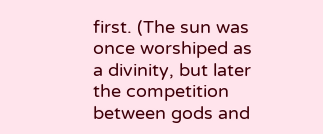first. (The sun was once worshiped as a divinity, but later the competition between gods and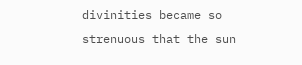divinities became so strenuous that the sun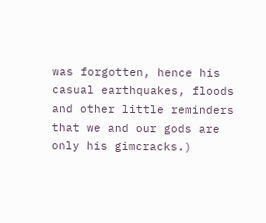was forgotten, hence his casual earthquakes, floods and other little reminders that we and our gods are only his gimcracks.)